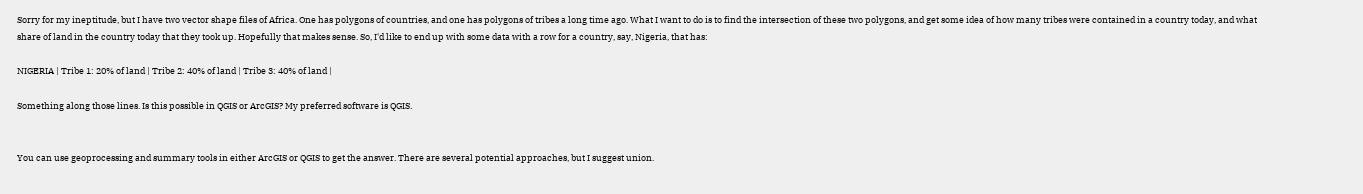Sorry for my ineptitude, but I have two vector shape files of Africa. One has polygons of countries, and one has polygons of tribes a long time ago. What I want to do is to find the intersection of these two polygons, and get some idea of how many tribes were contained in a country today, and what share of land in the country today that they took up. Hopefully that makes sense. So, I'd like to end up with some data with a row for a country, say, Nigeria, that has:

NIGERIA | Tribe 1: 20% of land | Tribe 2: 40% of land | Tribe 3: 40% of land |

Something along those lines. Is this possible in QGIS or ArcGIS? My preferred software is QGIS.


You can use geoprocessing and summary tools in either ArcGIS or QGIS to get the answer. There are several potential approaches, but I suggest union.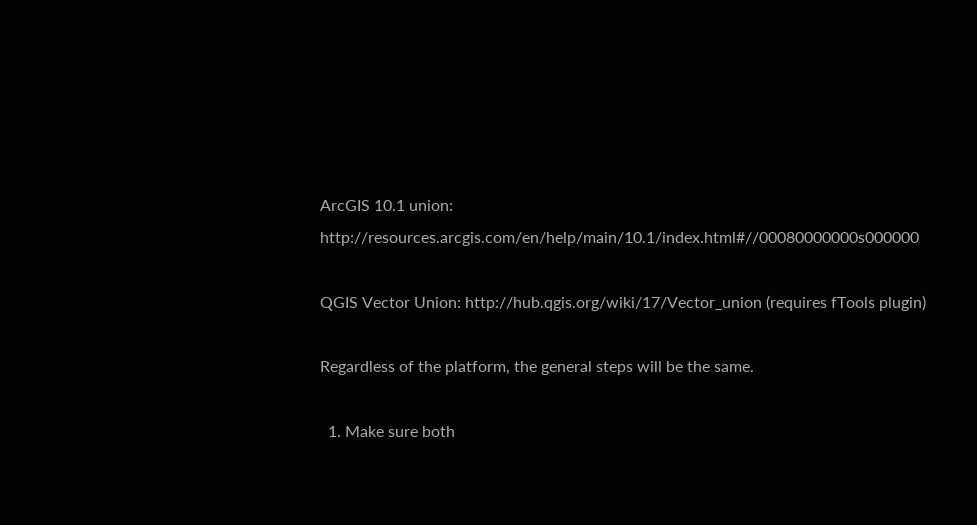ArcGIS 10.1 union: http://resources.arcgis.com/en/help/main/10.1/index.html#//00080000000s000000

QGIS Vector Union: http://hub.qgis.org/wiki/17/Vector_union (requires fTools plugin)

Regardless of the platform, the general steps will be the same.

  1. Make sure both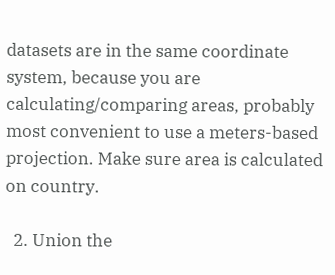datasets are in the same coordinate system, because you are calculating/comparing areas, probably most convenient to use a meters-based projection. Make sure area is calculated on country.

  2. Union the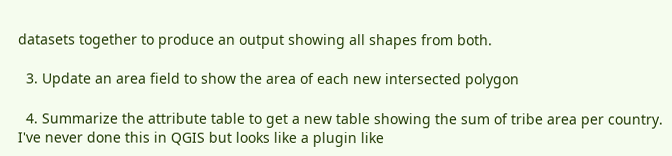datasets together to produce an output showing all shapes from both.

  3. Update an area field to show the area of each new intersected polygon

  4. Summarize the attribute table to get a new table showing the sum of tribe area per country. I've never done this in QGIS but looks like a plugin like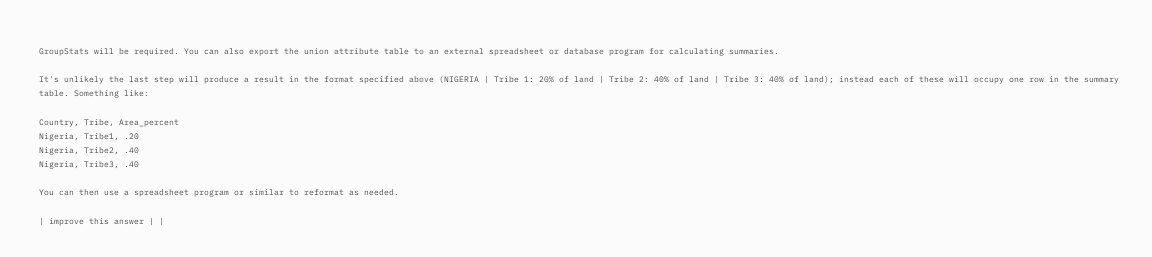GroupStats will be required. You can also export the union attribute table to an external spreadsheet or database program for calculating summaries.

It's unlikely the last step will produce a result in the format specified above (NIGERIA | Tribe 1: 20% of land | Tribe 2: 40% of land | Tribe 3: 40% of land); instead each of these will occupy one row in the summary table. Something like:

Country, Tribe, Area_percent
Nigeria, Tribe1, .20
Nigeria, Tribe2, .40
Nigeria, Tribe3, .40

You can then use a spreadsheet program or similar to reformat as needed.

| improve this answer | |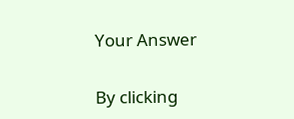Your Answer

By clicking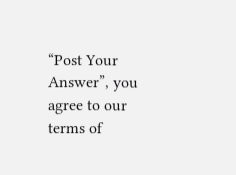“Post Your Answer”, you agree to our terms of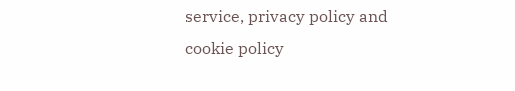service, privacy policy and cookie policy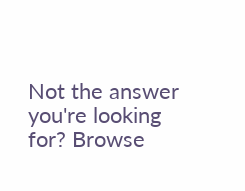Not the answer you're looking for? Browse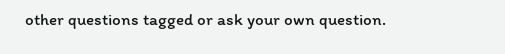other questions tagged or ask your own question.